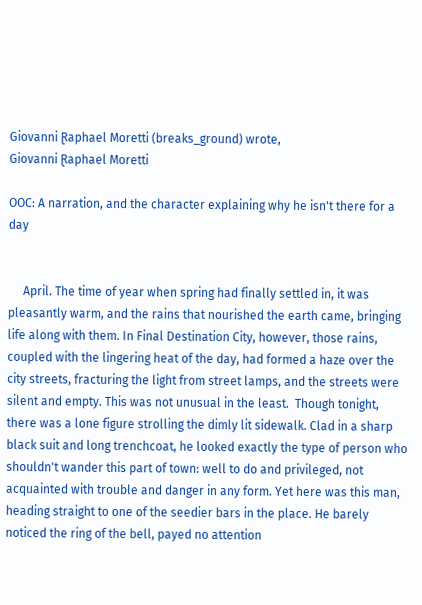Giovanni Ɽaphael Moretti (breaks_ground) wrote,
Giovanni Ɽaphael Moretti

OOC: A narration, and the character explaining why he isn't there for a day


     April. The time of year when spring had finally settled in, it was pleasantly warm, and the rains that nourished the earth came, bringing life along with them. In Final Destination City, however, those rains, coupled with the lingering heat of the day, had formed a haze over the city streets, fracturing the light from street lamps, and the streets were silent and empty. This was not unusual in the least.  Though tonight, there was a lone figure strolling the dimly lit sidewalk. Clad in a sharp black suit and long trenchcoat, he looked exactly the type of person who shouldn't wander this part of town: well to do and privileged, not acquainted with trouble and danger in any form. Yet here was this man, heading straight to one of the seedier bars in the place. He barely noticed the ring of the bell, payed no attention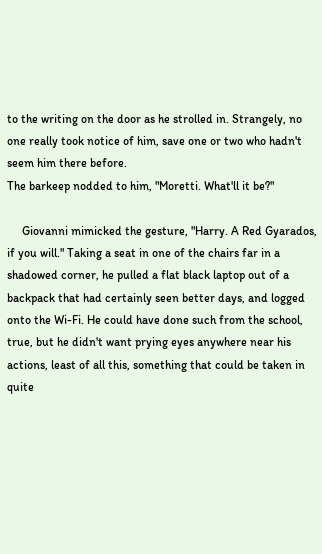to the writing on the door as he strolled in. Strangely, no one really took notice of him, save one or two who hadn't seem him there before.
The barkeep nodded to him, "Moretti. What'll it be?"

     Giovanni mimicked the gesture, "Harry. A Red Gyarados, if you will." Taking a seat in one of the chairs far in a shadowed corner, he pulled a flat black laptop out of a backpack that had certainly seen better days, and logged onto the Wi-Fi. He could have done such from the school, true, but he didn't want prying eyes anywhere near his actions, least of all this, something that could be taken in
quite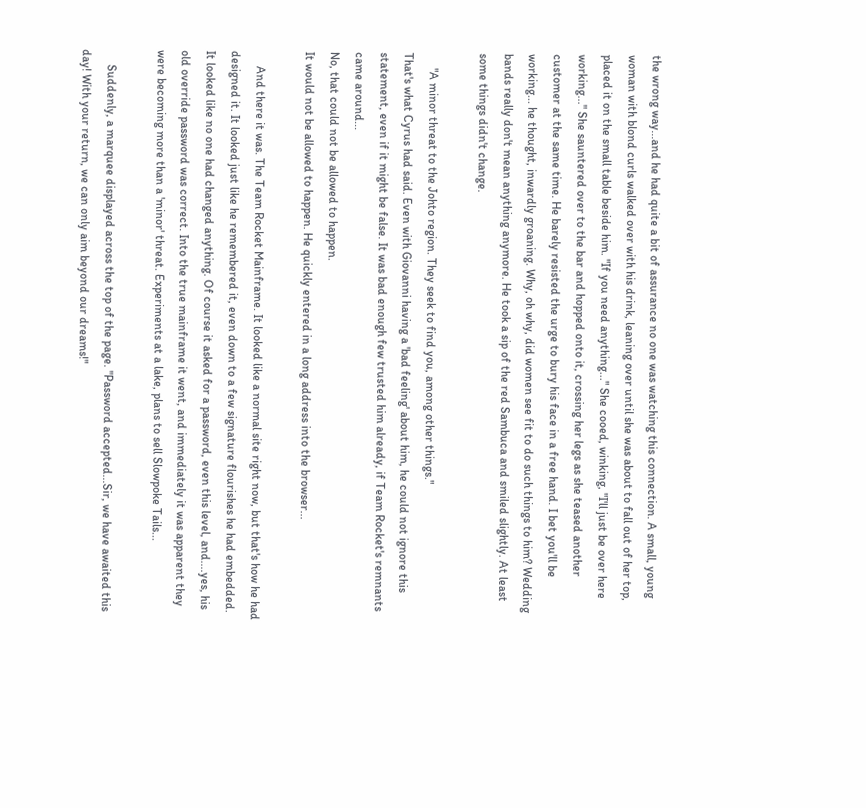the wrong way...and he had quite a bit of assurance no one was watching this connection. A small, young woman with blond curls walked over with his drink, leaning over until she was about to fall out of her top, placed it on the small table beside him. "If you need anything..." She cooed, winking, "I'll just be over here working..." She sauntered over to the bar and hopped onto it, crossing her legs as she teased another customer at the same time. He barely resisted the urge to bury his face in a free hand. I bet you'll be working... he thought, inwardly groaning. Why, oh why, did women see fit to do such things to him? Wedding bands really don't mean anything anymore. He took a sip of the red Sambuca and smiled slightly. At least some things didn't change.

     "A minor threat to the Johto region. They seek to find you, among other things."
That's what Cyrus had said. Even with Giovanni having a 'bad feeling' about him, he could not ignore this statement, even if it might be false. It was bad enough few trusted him already, if Team Rocket's remnants came around...
No, that could not be allowed to happen.
It would not be allowed to happen. He quickly entered in a long address into the browser...

     And there it was. The Team Rocket Mainframe. It looked like a normal site right now, but that's how he had designed it. It looked just like he remembered it, even down to a few signature flourishes he had embedded. It looked like no one had changed anything. Of course it asked for a password, even this level, and....yes, his old override password was correct. Into the true mainframe it went, and immediately it was apparent they were becoming more than a 'minor' threat. Experiments at a lake, plans to sell Slowpoke Tails...

     Suddenly, a marquee displayed across the top of the page. "Password accepted...Sir, we have awaited this day! With your return, we can only aim beyond our dreams!"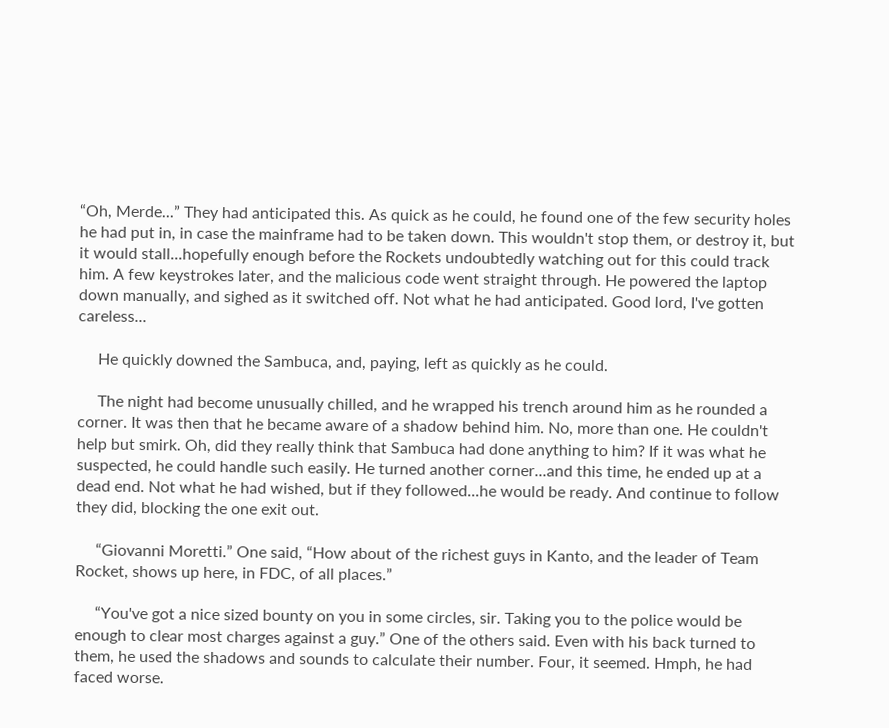“Oh, Merde...” They had anticipated this. As quick as he could, he found one of the few security holes he had put in, in case the mainframe had to be taken down. This wouldn't stop them, or destroy it, but it would stall...hopefully enough before the Rockets undoubtedly watching out for this could track him. A few keystrokes later, and the malicious code went straight through. He powered the laptop down manually, and sighed as it switched off. Not what he had anticipated. Good lord, I've gotten careless...

     He quickly downed the Sambuca, and, paying, left as quickly as he could.

     The night had become unusually chilled, and he wrapped his trench around him as he rounded a corner. It was then that he became aware of a shadow behind him. No, more than one. He couldn't help but smirk. Oh, did they really think that Sambuca had done anything to him? If it was what he suspected, he could handle such easily. He turned another corner...and this time, he ended up at a dead end. Not what he had wished, but if they followed...he would be ready. And continue to follow they did, blocking the one exit out.

     “Giovanni Moretti.” One said, “How about of the richest guys in Kanto, and the leader of Team Rocket, shows up here, in FDC, of all places.”

     “You've got a nice sized bounty on you in some circles, sir. Taking you to the police would be enough to clear most charges against a guy.” One of the others said. Even with his back turned to them, he used the shadows and sounds to calculate their number. Four, it seemed. Hmph, he had faced worse.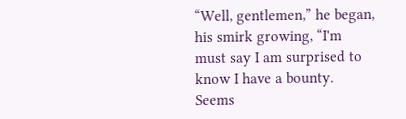“Well, gentlemen,” he began, his smirk growing, “I'm must say I am surprised to know I have a bounty. Seems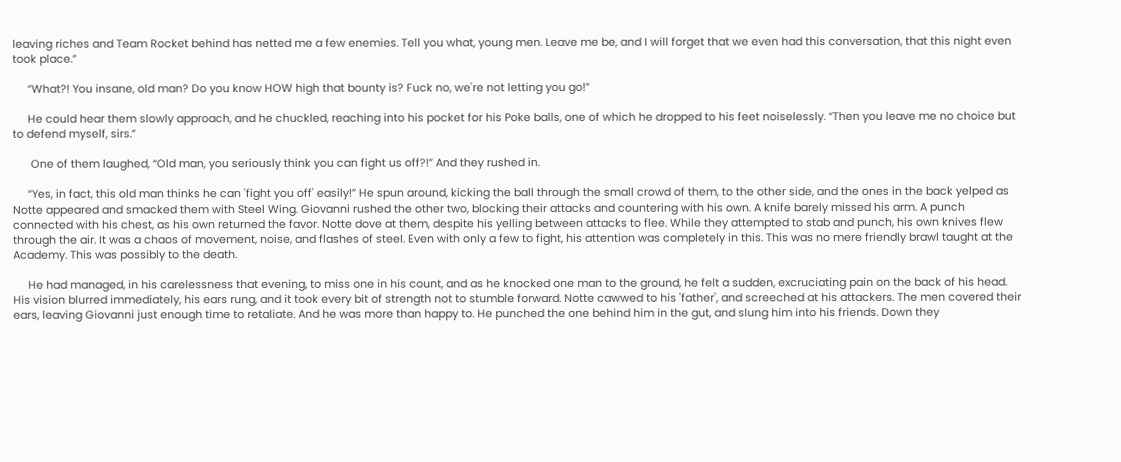leaving riches and Team Rocket behind has netted me a few enemies. Tell you what, young men. Leave me be, and I will forget that we even had this conversation, that this night even took place.”

     “What?! You insane, old man? Do you know HOW high that bounty is? Fuck no, we're not letting you go!”

     He could hear them slowly approach, and he chuckled, reaching into his pocket for his Poke balls, one of which he dropped to his feet noiselessly. “Then you leave me no choice but to defend myself, sirs.”

      One of them laughed, “Old man, you seriously think you can fight us off?!” And they rushed in.

     “Yes, in fact, this old man thinks he can 'fight you off' easily!” He spun around, kicking the ball through the small crowd of them, to the other side, and the ones in the back yelped as Notte appeared and smacked them with Steel Wing. Giovanni rushed the other two, blocking their attacks and countering with his own. A knife barely missed his arm. A punch connected with his chest, as his own returned the favor. Notte dove at them, despite his yelling between attacks to flee. While they attempted to stab and punch, his own knives flew through the air. It was a chaos of movement, noise, and flashes of steel. Even with only a few to fight, his attention was completely in this. This was no mere friendly brawl taught at the Academy. This was possibly to the death.

     He had managed, in his carelessness that evening, to miss one in his count, and as he knocked one man to the ground, he felt a sudden, excruciating pain on the back of his head. His vision blurred immediately, his ears rung, and it took every bit of strength not to stumble forward. Notte cawwed to his 'father', and screeched at his attackers. The men covered their ears, leaving Giovanni just enough time to retaliate. And he was more than happy to. He punched the one behind him in the gut, and slung him into his friends. Down they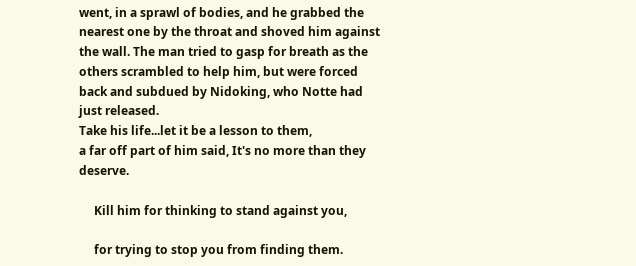went, in a sprawl of bodies, and he grabbed the nearest one by the throat and shoved him against the wall. The man tried to gasp for breath as the others scrambled to help him, but were forced back and subdued by Nidoking, who Notte had just released.
Take his life...let it be a lesson to them,
a far off part of him said, It's no more than they deserve.

     Kill him for thinking to stand against you,

     for trying to stop you from finding them.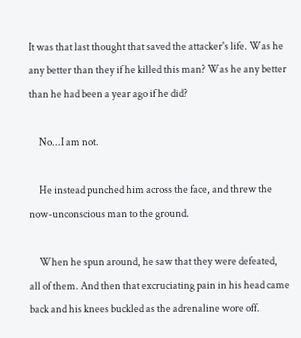It was that last thought that saved the attacker's life. Was he any better than they if he killed this man? Was he any better than he had been a year ago if he did?

     No...I am not.

     He instead punched him across the face, and threw the now-unconscious man to the ground.

     When he spun around, he saw that they were defeated, all of them. And then that excruciating pain in his head came back and his knees buckled as the adrenaline wore off.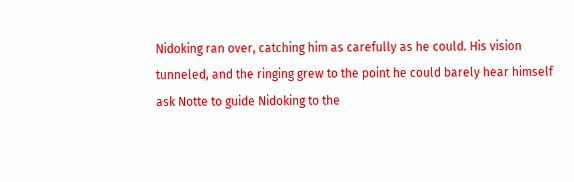Nidoking ran over, catching him as carefully as he could. His vision tunneled, and the ringing grew to the point he could barely hear himself ask Notte to guide Nidoking to the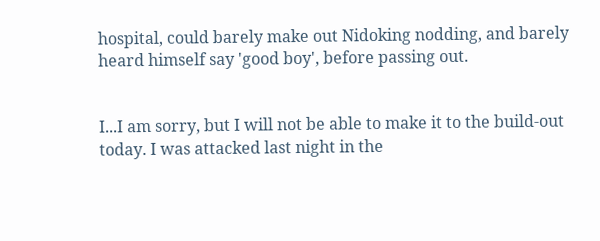hospital, could barely make out Nidoking nodding, and barely heard himself say 'good boy', before passing out.


I...I am sorry, but I will not be able to make it to the build-out today. I was attacked last night in the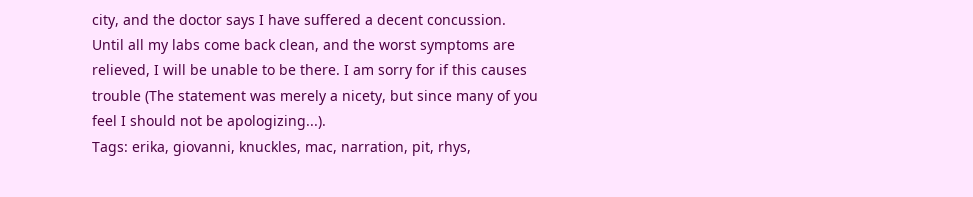city, and the doctor says I have suffered a decent concussion. Until all my labs come back clean, and the worst symptoms are relieved, I will be unable to be there. I am sorry for if this causes trouble (The statement was merely a nicety, but since many of you feel I should not be apologizing...).
Tags: erika, giovanni, knuckles, mac, narration, pit, rhys,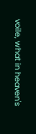voile, what in heaven's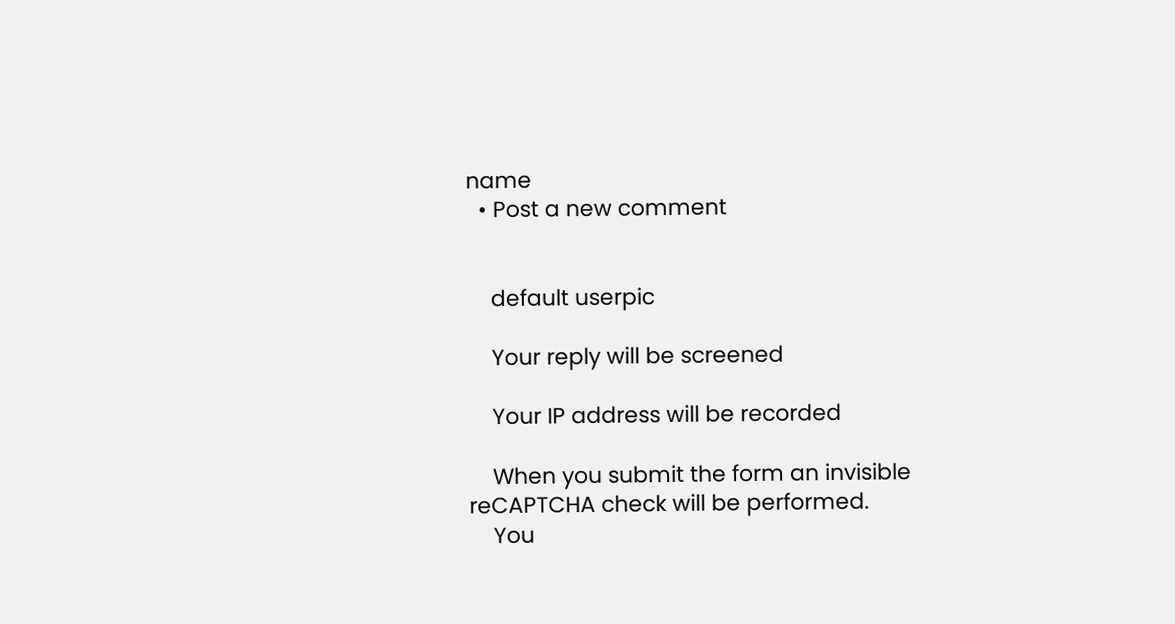name
  • Post a new comment


    default userpic

    Your reply will be screened

    Your IP address will be recorded

    When you submit the form an invisible reCAPTCHA check will be performed.
    You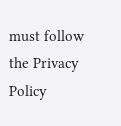must follow the Privacy Policy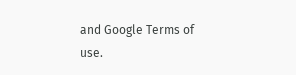and Google Terms of use.